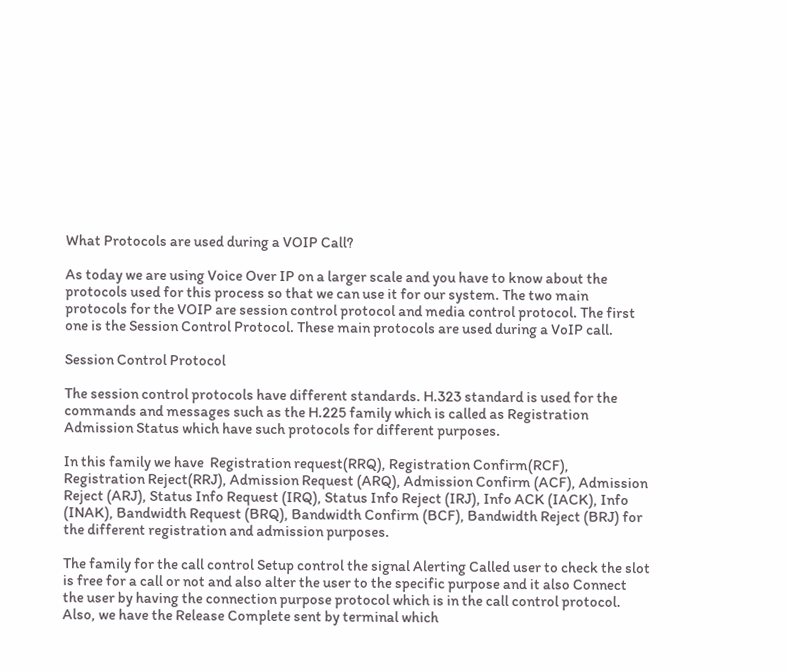What Protocols are used during a VOIP Call?

As today we are using Voice Over IP on a larger scale and you have to know about the protocols used for this process so that we can use it for our system. The two main protocols for the VOIP are session control protocol and media control protocol. The first one is the Session Control Protocol. These main protocols are used during a VoIP call.

Session Control Protocol

The session control protocols have different standards. H.323 standard is used for the commands and messages such as the H.225 family which is called as Registration Admission Status which have such protocols for different purposes.

In this family we have  Registration request(RRQ), Registration Confirm(RCF), Registration Reject(RRJ), Admission Request (ARQ), Admission Confirm (ACF), Admission Reject (ARJ), Status Info Request (IRQ), Status Info Reject (IRJ), Info ACK (IACK), Info (INAK), Bandwidth Request (BRQ), Bandwidth Confirm (BCF), Bandwidth Reject (BRJ) for the different registration and admission purposes.

The family for the call control Setup control the signal Alerting Called user to check the slot is free for a call or not and also alter the user to the specific purpose and it also Connect the user by having the connection purpose protocol which is in the call control protocol. Also, we have the Release Complete sent by terminal which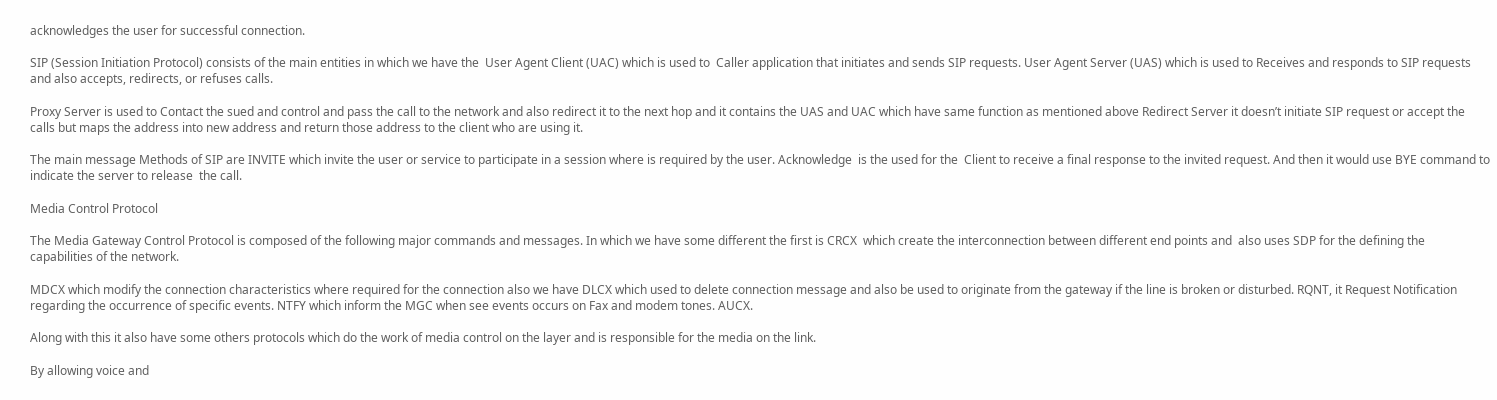acknowledges the user for successful connection.

SIP (Session Initiation Protocol) consists of the main entities in which we have the  User Agent Client (UAC) which is used to  Caller application that initiates and sends SIP requests. User Agent Server (UAS) which is used to Receives and responds to SIP requests and also accepts, redirects, or refuses calls.

Proxy Server is used to Contact the sued and control and pass the call to the network and also redirect it to the next hop and it contains the UAS and UAC which have same function as mentioned above Redirect Server it doesn’t initiate SIP request or accept the calls but maps the address into new address and return those address to the client who are using it.

The main message Methods of SIP are INVITE which invite the user or service to participate in a session where is required by the user. Acknowledge  is the used for the  Client to receive a final response to the invited request. And then it would use BYE command to indicate the server to release  the call.

Media Control Protocol

The Media Gateway Control Protocol is composed of the following major commands and messages. In which we have some different the first is CRCX  which create the interconnection between different end points and  also uses SDP for the defining the capabilities of the network.

MDCX which modify the connection characteristics where required for the connection also we have DLCX which used to delete connection message and also be used to originate from the gateway if the line is broken or disturbed. RQNT, it Request Notification regarding the occurrence of specific events. NTFY which inform the MGC when see events occurs on Fax and modem tones. AUCX.

Along with this it also have some others protocols which do the work of media control on the layer and is responsible for the media on the link.

By allowing voice and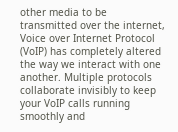other media to be transmitted over the internet, Voice over Internet Protocol (VoIP) has completely altered the way we interact with one another. Multiple protocols collaborate invisibly to keep your VoIP calls running smoothly and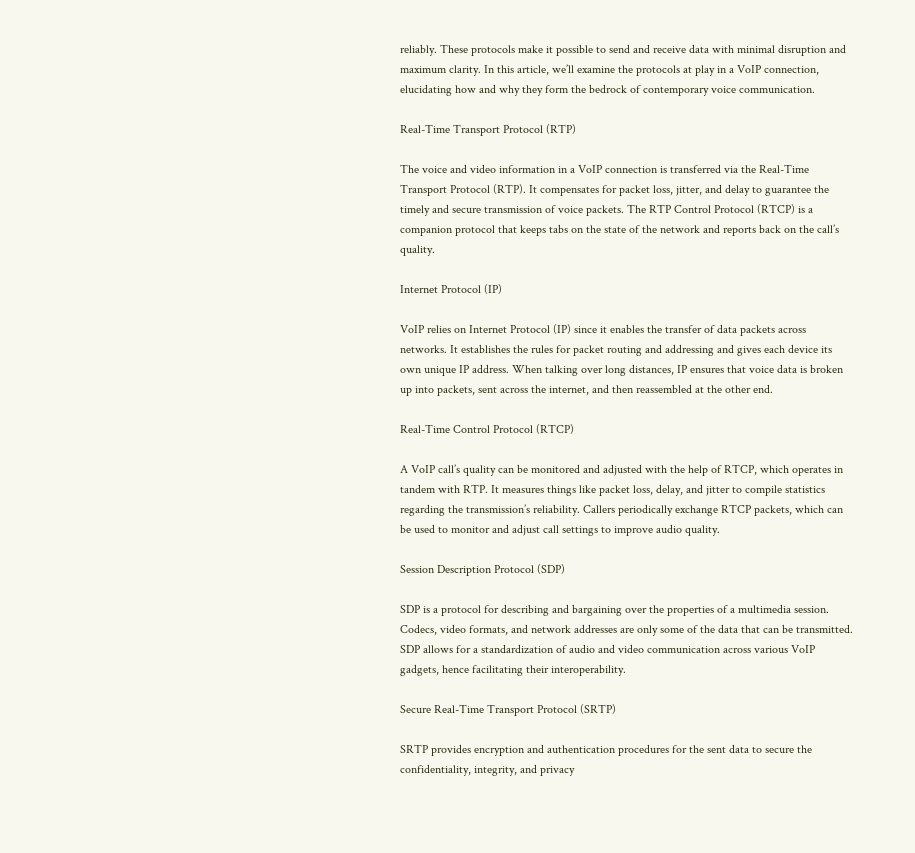reliably. These protocols make it possible to send and receive data with minimal disruption and maximum clarity. In this article, we’ll examine the protocols at play in a VoIP connection, elucidating how and why they form the bedrock of contemporary voice communication.

Real-Time Transport Protocol (RTP)

The voice and video information in a VoIP connection is transferred via the Real-Time Transport Protocol (RTP). It compensates for packet loss, jitter, and delay to guarantee the timely and secure transmission of voice packets. The RTP Control Protocol (RTCP) is a companion protocol that keeps tabs on the state of the network and reports back on the call’s quality.

Internet Protocol (IP)

VoIP relies on Internet Protocol (IP) since it enables the transfer of data packets across networks. It establishes the rules for packet routing and addressing and gives each device its own unique IP address. When talking over long distances, IP ensures that voice data is broken up into packets, sent across the internet, and then reassembled at the other end.

Real-Time Control Protocol (RTCP)

A VoIP call’s quality can be monitored and adjusted with the help of RTCP, which operates in tandem with RTP. It measures things like packet loss, delay, and jitter to compile statistics regarding the transmission’s reliability. Callers periodically exchange RTCP packets, which can be used to monitor and adjust call settings to improve audio quality.

Session Description Protocol (SDP)

SDP is a protocol for describing and bargaining over the properties of a multimedia session. Codecs, video formats, and network addresses are only some of the data that can be transmitted. SDP allows for a standardization of audio and video communication across various VoIP gadgets, hence facilitating their interoperability.

Secure Real-Time Transport Protocol (SRTP)

SRTP provides encryption and authentication procedures for the sent data to secure the confidentiality, integrity, and privacy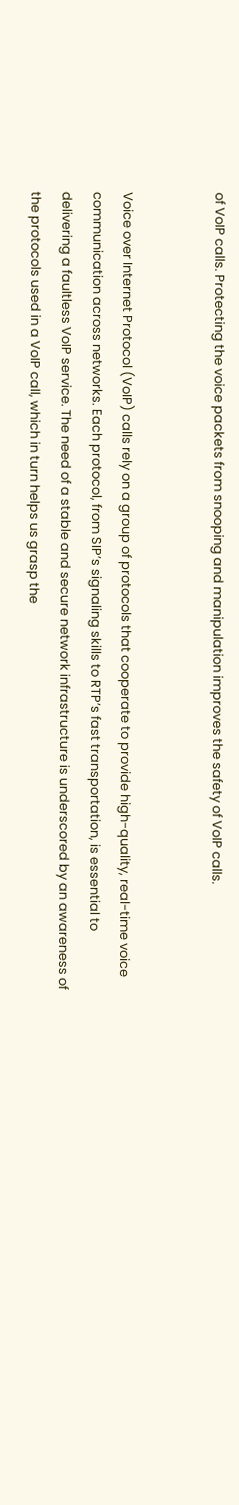of VoIP calls. Protecting the voice packets from snooping and manipulation improves the safety of VoIP calls.


Voice over Internet Protocol (VoIP) calls rely on a group of protocols that cooperate to provide high-quality, real-time voice communication across networks. Each protocol, from SIP’s signaling skills to RTP’s fast transportation, is essential to delivering a faultless VoIP service. The need of a stable and secure network infrastructure is underscored by an awareness of the protocols used in a VoIP call, which in turn helps us grasp the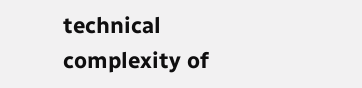technical complexity of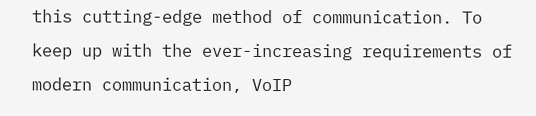this cutting-edge method of communication. To keep up with the ever-increasing requirements of modern communication, VoIP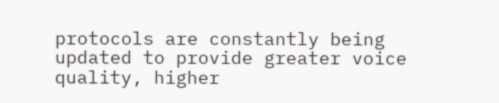protocols are constantly being updated to provide greater voice quality, higher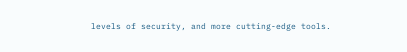levels of security, and more cutting-edge tools.